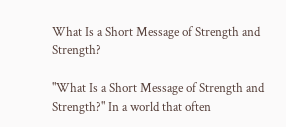What Is a Short Message of Strength and Strength?

"What Is a Short Message of Strength and Strength?" In a world that often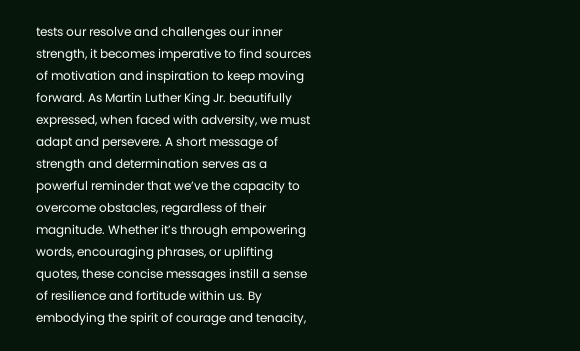tests our resolve and challenges our inner strength, it becomes imperative to find sources of motivation and inspiration to keep moving forward. As Martin Luther King Jr. beautifully expressed, when faced with adversity, we must adapt and persevere. A short message of strength and determination serves as a powerful reminder that we’ve the capacity to overcome obstacles, regardless of their magnitude. Whether it’s through empowering words, encouraging phrases, or uplifting quotes, these concise messages instill a sense of resilience and fortitude within us. By embodying the spirit of courage and tenacity,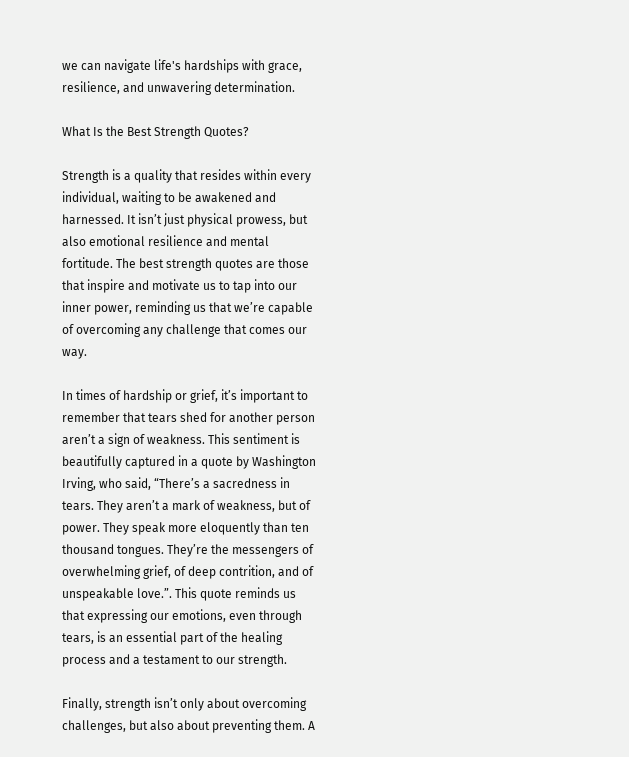we can navigate life's hardships with grace, resilience, and unwavering determination.

What Is the Best Strength Quotes?

Strength is a quality that resides within every individual, waiting to be awakened and harnessed. It isn’t just physical prowess, but also emotional resilience and mental fortitude. The best strength quotes are those that inspire and motivate us to tap into our inner power, reminding us that we’re capable of overcoming any challenge that comes our way.

In times of hardship or grief, it’s important to remember that tears shed for another person aren’t a sign of weakness. This sentiment is beautifully captured in a quote by Washington Irving, who said, “There’s a sacredness in tears. They aren’t a mark of weakness, but of power. They speak more eloquently than ten thousand tongues. They’re the messengers of overwhelming grief, of deep contrition, and of unspeakable love.”. This quote reminds us that expressing our emotions, even through tears, is an essential part of the healing process and a testament to our strength.

Finally, strength isn’t only about overcoming challenges, but also about preventing them. A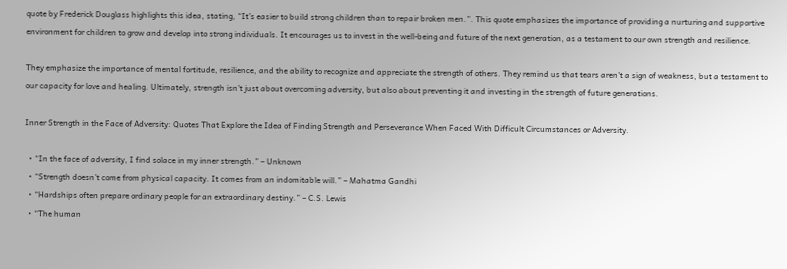quote by Frederick Douglass highlights this idea, stating, “It’s easier to build strong children than to repair broken men.”. This quote emphasizes the importance of providing a nurturing and supportive environment for children to grow and develop into strong individuals. It encourages us to invest in the well-being and future of the next generation, as a testament to our own strength and resilience.

They emphasize the importance of mental fortitude, resilience, and the ability to recognize and appreciate the strength of others. They remind us that tears aren’t a sign of weakness, but a testament to our capacity for love and healing. Ultimately, strength isn’t just about overcoming adversity, but also about preventing it and investing in the strength of future generations.

Inner Strength in the Face of Adversity: Quotes That Explore the Idea of Finding Strength and Perseverance When Faced With Difficult Circumstances or Adversity.

  • “In the face of adversity, I find solace in my inner strength.” – Unknown
  • “Strength doesn’t come from physical capacity. It comes from an indomitable will.” – Mahatma Gandhi
  • “Hardships often prepare ordinary people for an extraordinary destiny.” – C.S. Lewis
  • “The human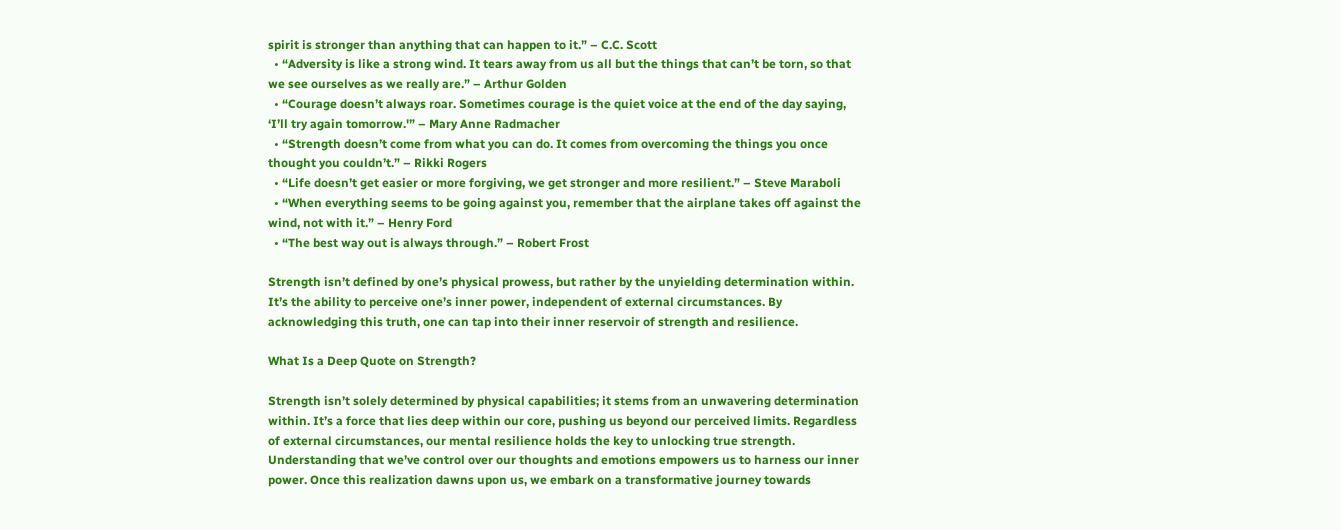spirit is stronger than anything that can happen to it.” – C.C. Scott
  • “Adversity is like a strong wind. It tears away from us all but the things that can’t be torn, so that we see ourselves as we really are.” – Arthur Golden
  • “Courage doesn’t always roar. Sometimes courage is the quiet voice at the end of the day saying, ‘I’ll try again tomorrow.'” – Mary Anne Radmacher
  • “Strength doesn’t come from what you can do. It comes from overcoming the things you once thought you couldn’t.” – Rikki Rogers
  • “Life doesn’t get easier or more forgiving, we get stronger and more resilient.” – Steve Maraboli
  • “When everything seems to be going against you, remember that the airplane takes off against the wind, not with it.” – Henry Ford
  • “The best way out is always through.” – Robert Frost

Strength isn’t defined by one’s physical prowess, but rather by the unyielding determination within. It’s the ability to perceive one’s inner power, independent of external circumstances. By acknowledging this truth, one can tap into their inner reservoir of strength and resilience.

What Is a Deep Quote on Strength?

Strength isn’t solely determined by physical capabilities; it stems from an unwavering determination within. It’s a force that lies deep within our core, pushing us beyond our perceived limits. Regardless of external circumstances, our mental resilience holds the key to unlocking true strength. Understanding that we’ve control over our thoughts and emotions empowers us to harness our inner power. Once this realization dawns upon us, we embark on a transformative journey towards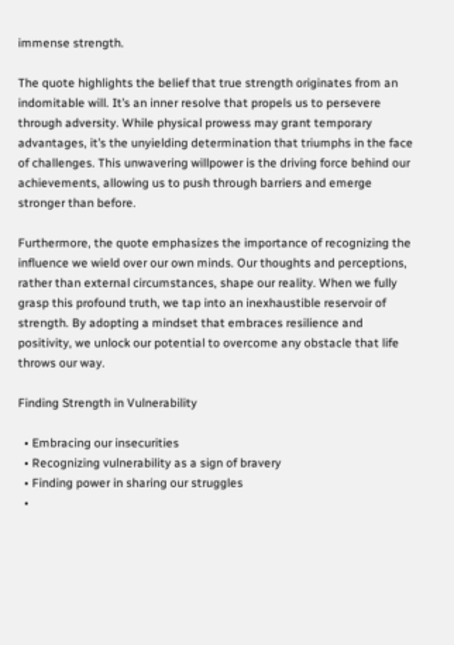immense strength.

The quote highlights the belief that true strength originates from an indomitable will. It’s an inner resolve that propels us to persevere through adversity. While physical prowess may grant temporary advantages, it’s the unyielding determination that triumphs in the face of challenges. This unwavering willpower is the driving force behind our achievements, allowing us to push through barriers and emerge stronger than before.

Furthermore, the quote emphasizes the importance of recognizing the influence we wield over our own minds. Our thoughts and perceptions, rather than external circumstances, shape our reality. When we fully grasp this profound truth, we tap into an inexhaustible reservoir of strength. By adopting a mindset that embraces resilience and positivity, we unlock our potential to overcome any obstacle that life throws our way.

Finding Strength in Vulnerability

  • Embracing our insecurities
  • Recognizing vulnerability as a sign of bravery
  • Finding power in sharing our struggles
  •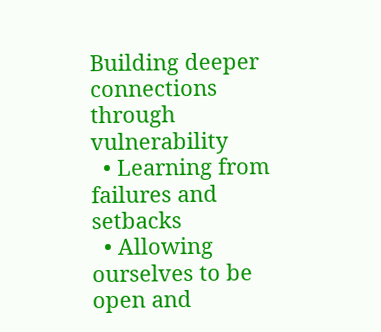Building deeper connections through vulnerability
  • Learning from failures and setbacks
  • Allowing ourselves to be open and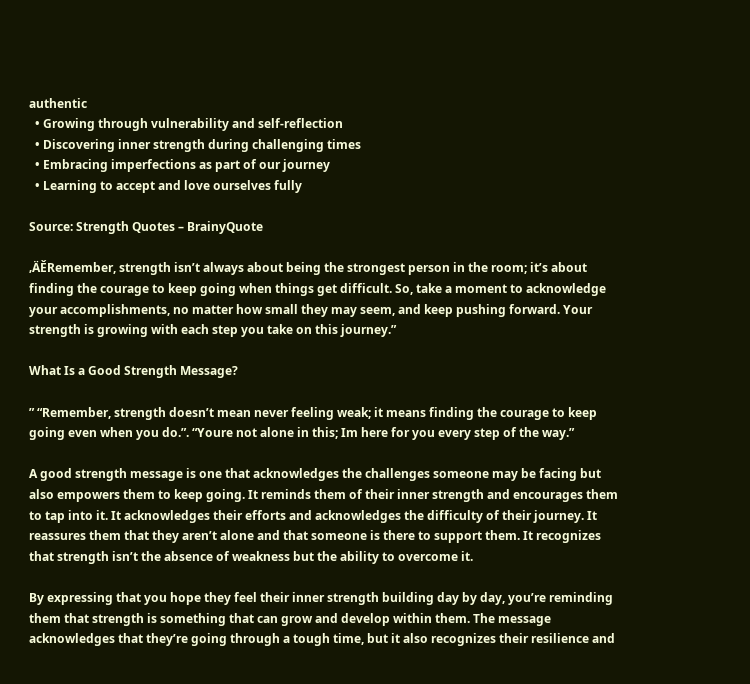authentic
  • Growing through vulnerability and self-reflection
  • Discovering inner strength during challenging times
  • Embracing imperfections as part of our journey
  • Learning to accept and love ourselves fully

Source: Strength Quotes – BrainyQuote

‚ÄĚRemember, strength isn’t always about being the strongest person in the room; it’s about finding the courage to keep going when things get difficult. So, take a moment to acknowledge your accomplishments, no matter how small they may seem, and keep pushing forward. Your strength is growing with each step you take on this journey.”

What Is a Good Strength Message?

” “Remember, strength doesn’t mean never feeling weak; it means finding the courage to keep going even when you do.”. “Youre not alone in this; Im here for you every step of the way.”

A good strength message is one that acknowledges the challenges someone may be facing but also empowers them to keep going. It reminds them of their inner strength and encourages them to tap into it. It acknowledges their efforts and acknowledges the difficulty of their journey. It reassures them that they aren’t alone and that someone is there to support them. It recognizes that strength isn’t the absence of weakness but the ability to overcome it.

By expressing that you hope they feel their inner strength building day by day, you’re reminding them that strength is something that can grow and develop within them. The message acknowledges that they’re going through a tough time, but it also recognizes their resilience and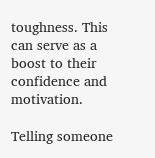toughness. This can serve as a boost to their confidence and motivation.

Telling someone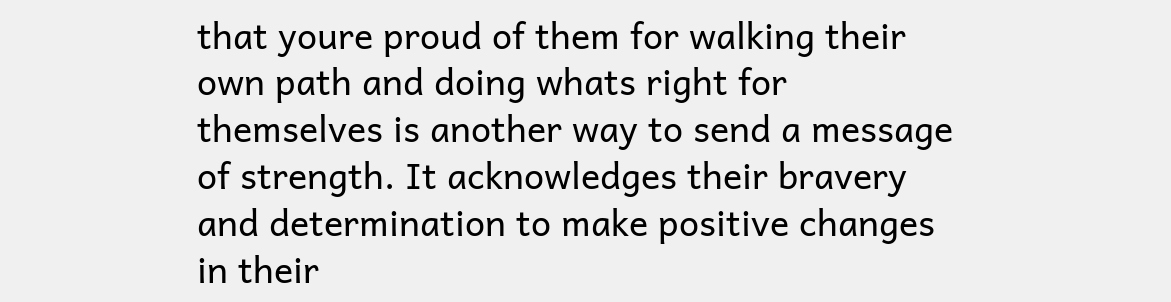that youre proud of them for walking their own path and doing whats right for themselves is another way to send a message of strength. It acknowledges their bravery and determination to make positive changes in their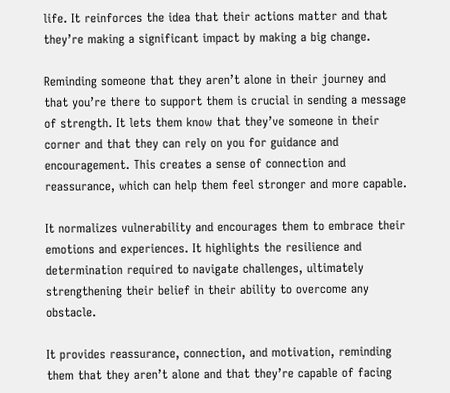life. It reinforces the idea that their actions matter and that they’re making a significant impact by making a big change.

Reminding someone that they aren’t alone in their journey and that you’re there to support them is crucial in sending a message of strength. It lets them know that they’ve someone in their corner and that they can rely on you for guidance and encouragement. This creates a sense of connection and reassurance, which can help them feel stronger and more capable.

It normalizes vulnerability and encourages them to embrace their emotions and experiences. It highlights the resilience and determination required to navigate challenges, ultimately strengthening their belief in their ability to overcome any obstacle.

It provides reassurance, connection, and motivation, reminding them that they aren’t alone and that they’re capable of facing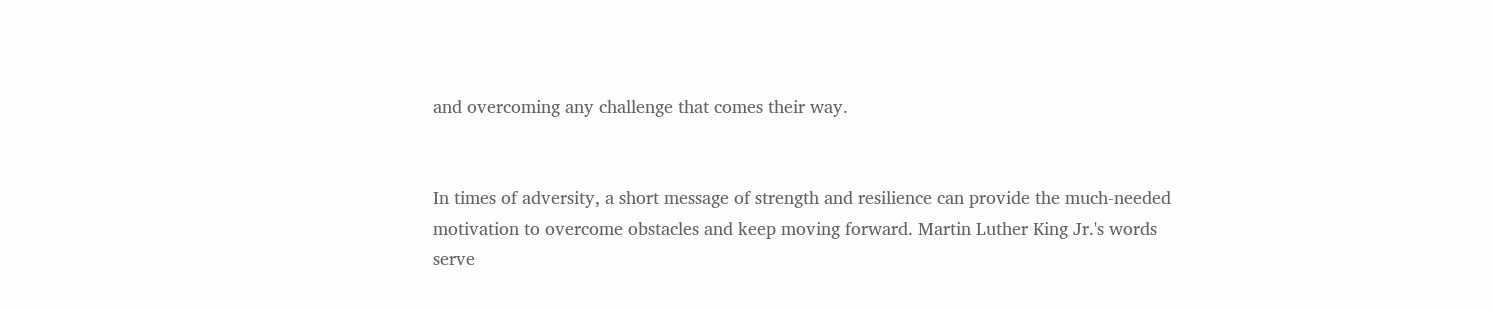and overcoming any challenge that comes their way.


In times of adversity, a short message of strength and resilience can provide the much-needed motivation to overcome obstacles and keep moving forward. Martin Luther King Jr.'s words serve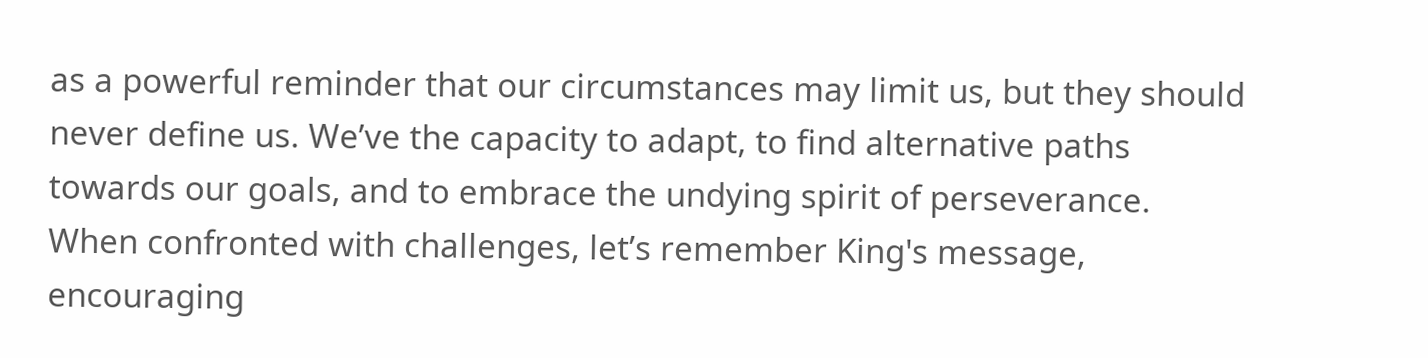as a powerful reminder that our circumstances may limit us, but they should never define us. We’ve the capacity to adapt, to find alternative paths towards our goals, and to embrace the undying spirit of perseverance. When confronted with challenges, let’s remember King's message, encouraging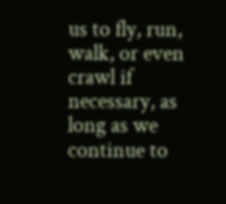us to fly, run, walk, or even crawl if necessary, as long as we continue to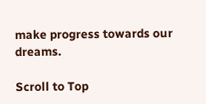make progress towards our dreams.

Scroll to Top